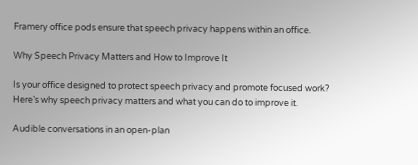Framery office pods ensure that speech privacy happens within an office.

Why Speech Privacy Matters and How to Improve It

Is your office designed to protect speech privacy and promote focused work? Here’s why speech privacy matters and what you can do to improve it.

Audible conversations in an open-plan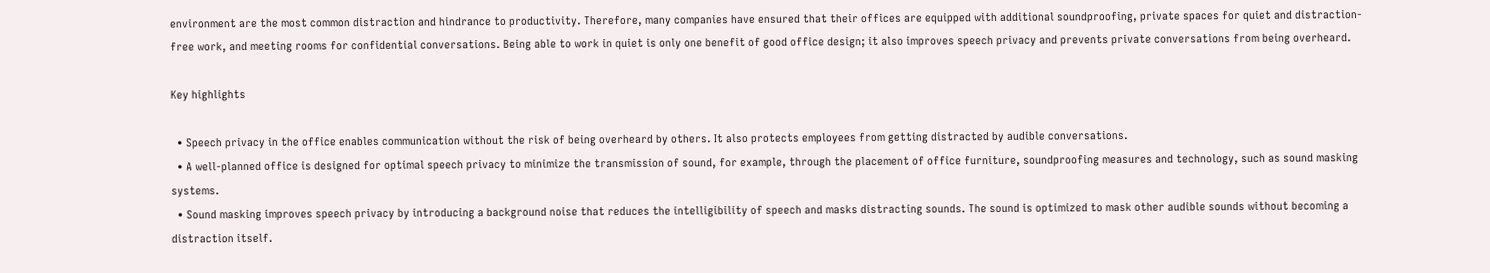environment are the most common distraction and hindrance to productivity. Therefore, many companies have ensured that their offices are equipped with additional soundproofing, private spaces for quiet and distraction-free work, and meeting rooms for confidential conversations. Being able to work in quiet is only one benefit of good office design; it also improves speech privacy and prevents private conversations from being overheard.

Key highlights

  • Speech privacy in the office enables communication without the risk of being overheard by others. It also protects employees from getting distracted by audible conversations.
  • A well-planned office is designed for optimal speech privacy to minimize the transmission of sound, for example, through the placement of office furniture, soundproofing measures and technology, such as sound masking systems.
  • Sound masking improves speech privacy by introducing a background noise that reduces the intelligibility of speech and masks distracting sounds. The sound is optimized to mask other audible sounds without becoming a distraction itself.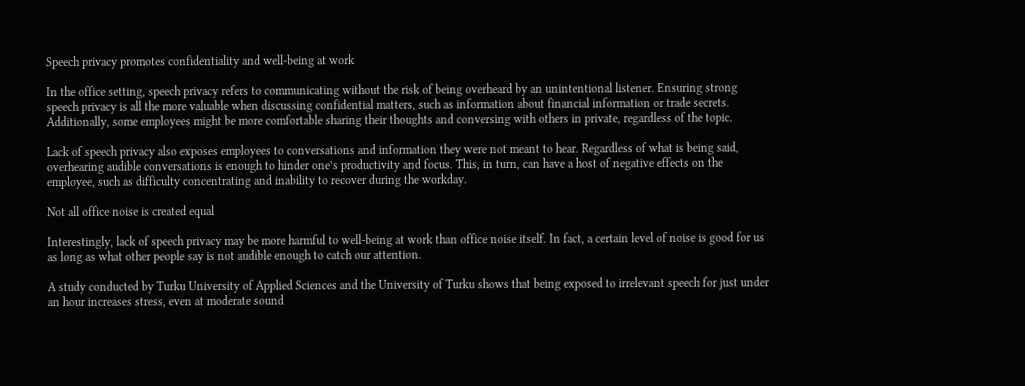Speech privacy promotes confidentiality and well-being at work

In the office setting, speech privacy refers to communicating without the risk of being overheard by an unintentional listener. Ensuring strong speech privacy is all the more valuable when discussing confidential matters, such as information about financial information or trade secrets. Additionally, some employees might be more comfortable sharing their thoughts and conversing with others in private, regardless of the topic.

Lack of speech privacy also exposes employees to conversations and information they were not meant to hear. Regardless of what is being said, overhearing audible conversations is enough to hinder one’s productivity and focus. This, in turn, can have a host of negative effects on the employee, such as difficulty concentrating and inability to recover during the workday.

Not all office noise is created equal

Interestingly, lack of speech privacy may be more harmful to well-being at work than office noise itself. In fact, a certain level of noise is good for us as long as what other people say is not audible enough to catch our attention.

A study conducted by Turku University of Applied Sciences and the University of Turku shows that being exposed to irrelevant speech for just under an hour increases stress, even at moderate sound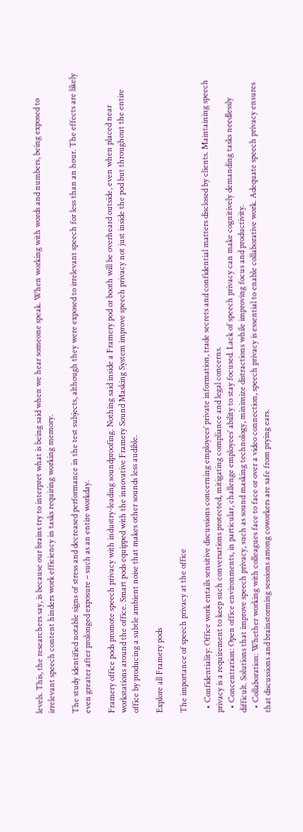levels. This, the researchers say, is because our brains try to interpret what is being said when we hear someone speak. When working with words and numbers, being exposed to irrelevant speech content hinders work efficiency in tasks requiring working memory.

The study identified notable signs of stress and decreased performance in the test subjects, although they were exposed to irrelevant speech for less than an hour. The effects are likely even greater after prolonged exposure – such as an entire workday.

Framery office pods promote speech privacy with industry-leading soundproofing. Nothing said inside a Framery pod or booth will be overheard outside, even when placed near workstations around the office. Smart pods equipped with the innovative Framery Sound Masking System improve speech privacy not just inside the pod but throughout the entire office by producing a subtle ambient noise that makes other sounds less audible.

Explore all Framery pods

The importance of speech privacy at the office

  • Confidentiality: Office work entails sensitive discussions concerning employees’ private information, trade secrets and confidential matters disclosed by clients. Maintaining speech privacy is a requirement to keep such conversations protected, mitigating compliance and legal concerns.
  • Concentration: Open office environments, in particular, challenge employees’ ability to stay focused. Lack of speech privacy can make cognitively demanding tasks needlessly difficult. Solutions that improve speech privacy, such as sound masking technology, minimize distractions while improving focus and productivity.
  • Collaboration: Whether working with colleagues face to face or over a video connection, speech privacy is essential to enable collaborative work. Adequate speech privacy ensures that discussions and brainstorming sessions among coworkers are safe from prying ears.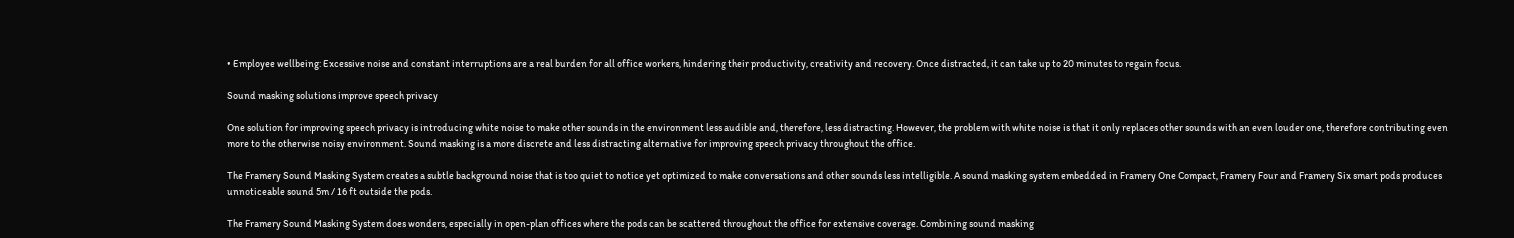• Employee wellbeing: Excessive noise and constant interruptions are a real burden for all office workers, hindering their productivity, creativity and recovery. Once distracted, it can take up to 20 minutes to regain focus.

Sound masking solutions improve speech privacy

One solution for improving speech privacy is introducing white noise to make other sounds in the environment less audible and, therefore, less distracting. However, the problem with white noise is that it only replaces other sounds with an even louder one, therefore contributing even more to the otherwise noisy environment. Sound masking is a more discrete and less distracting alternative for improving speech privacy throughout the office.

The Framery Sound Masking System creates a subtle background noise that is too quiet to notice yet optimized to make conversations and other sounds less intelligible. A sound masking system embedded in Framery One Compact, Framery Four and Framery Six smart pods produces unnoticeable sound 5m / 16 ft outside the pods.

The Framery Sound Masking System does wonders, especially in open-plan offices where the pods can be scattered throughout the office for extensive coverage. Combining sound masking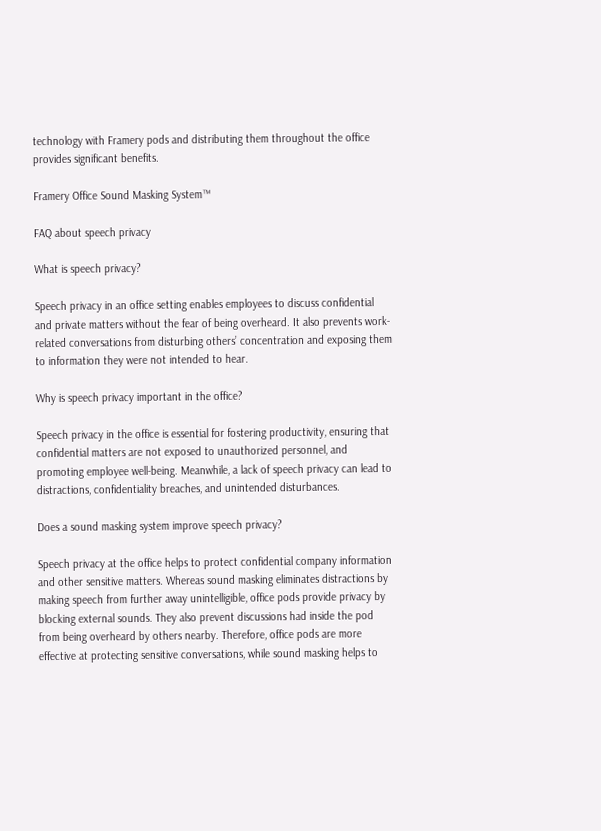technology with Framery pods and distributing them throughout the office provides significant benefits.

Framery Office Sound Masking System™

FAQ about speech privacy

What is speech privacy?

Speech privacy in an office setting enables employees to discuss confidential and private matters without the fear of being overheard. It also prevents work-related conversations from disturbing others’ concentration and exposing them to information they were not intended to hear.

Why is speech privacy important in the office?

Speech privacy in the office is essential for fostering productivity, ensuring that confidential matters are not exposed to unauthorized personnel, and promoting employee well-being. Meanwhile, a lack of speech privacy can lead to distractions, confidentiality breaches, and unintended disturbances.

Does a sound masking system improve speech privacy?

Speech privacy at the office helps to protect confidential company information and other sensitive matters. Whereas sound masking eliminates distractions by making speech from further away unintelligible, office pods provide privacy by blocking external sounds. They also prevent discussions had inside the pod from being overheard by others nearby. Therefore, office pods are more effective at protecting sensitive conversations, while sound masking helps to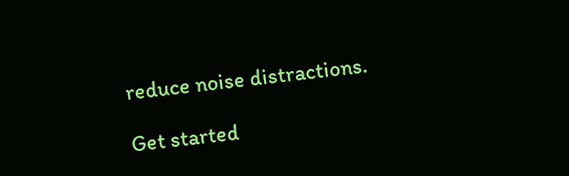reduce noise distractions.

Get started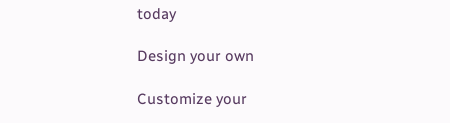today

Design your own

Customize your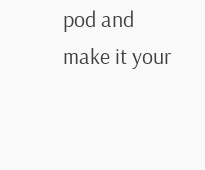pod and make it your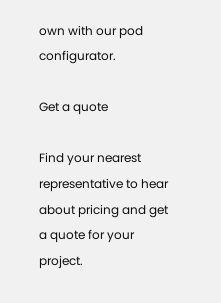own with our pod configurator.

Get a quote

Find your nearest representative to hear about pricing and get a quote for your project.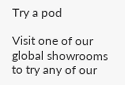Try a pod

Visit one of our global showrooms to try any of our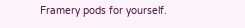Framery pods for yourself.